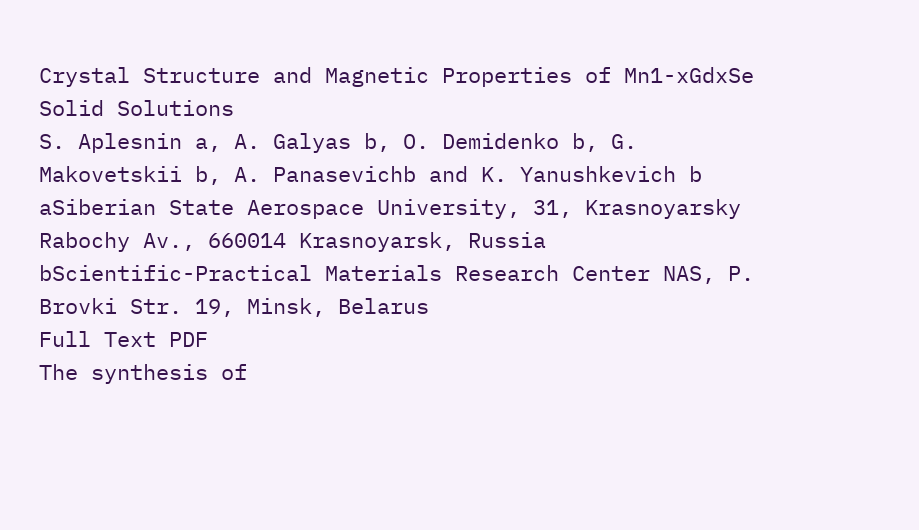Crystal Structure and Magnetic Properties of Mn1-xGdxSe Solid Solutions
S. Aplesnin a, A. Galyas b, O. Demidenko b, G. Makovetskii b, A. Panasevichb and K. Yanushkevich b
aSiberian State Aerospace University, 31, Krasnoyarsky Rabochy Av., 660014 Krasnoyarsk, Russia
bScientific-Practical Materials Research Center NAS, P. Brovki Str. 19, Minsk, Belarus
Full Text PDF
The synthesis of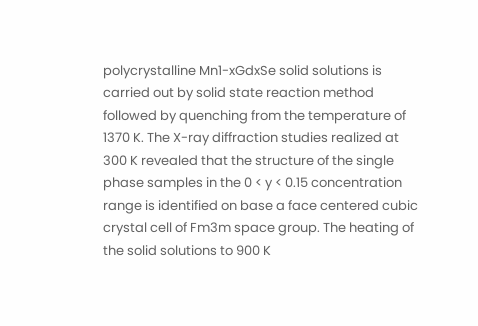polycrystalline Mn1-xGdxSe solid solutions is carried out by solid state reaction method followed by quenching from the temperature of 1370 K. The X-ray diffraction studies realized at 300 K revealed that the structure of the single phase samples in the 0 < y < 0.15 concentration range is identified on base a face centered cubic crystal cell of Fm3m space group. The heating of the solid solutions to 900 K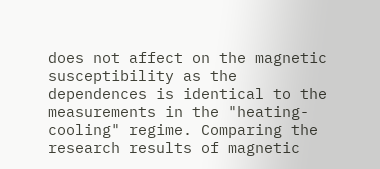does not affect on the magnetic susceptibility as the dependences is identical to the measurements in the "heating-cooling" regime. Comparing the research results of magnetic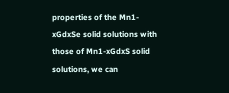properties of the Mn1-xGdxSe solid solutions with those of Mn1-xGdxS solid solutions, we can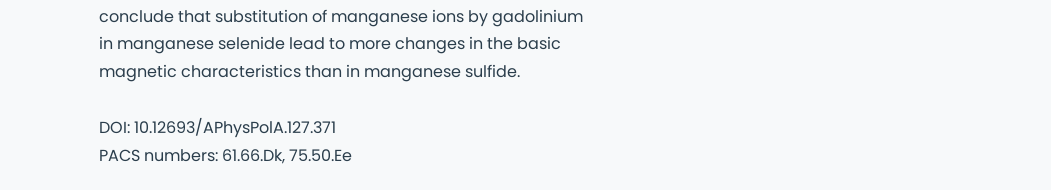conclude that substitution of manganese ions by gadolinium in manganese selenide lead to more changes in the basic magnetic characteristics than in manganese sulfide.

DOI: 10.12693/APhysPolA.127.371
PACS numbers: 61.66.Dk, 75.50.Ee